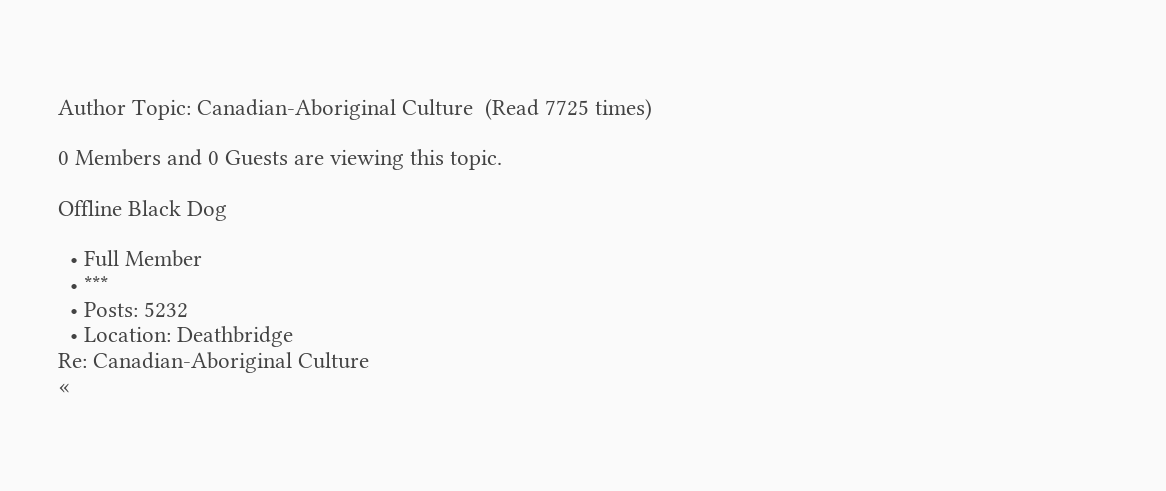Author Topic: Canadian-Aboriginal Culture  (Read 7725 times)

0 Members and 0 Guests are viewing this topic.

Offline Black Dog

  • Full Member
  • ***
  • Posts: 5232
  • Location: Deathbridge
Re: Canadian-Aboriginal Culture
«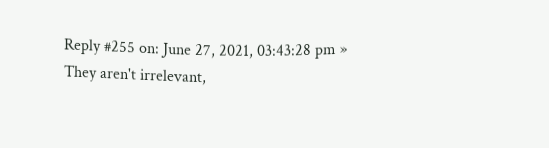Reply #255 on: June 27, 2021, 03:43:28 pm »
They aren't irrelevant,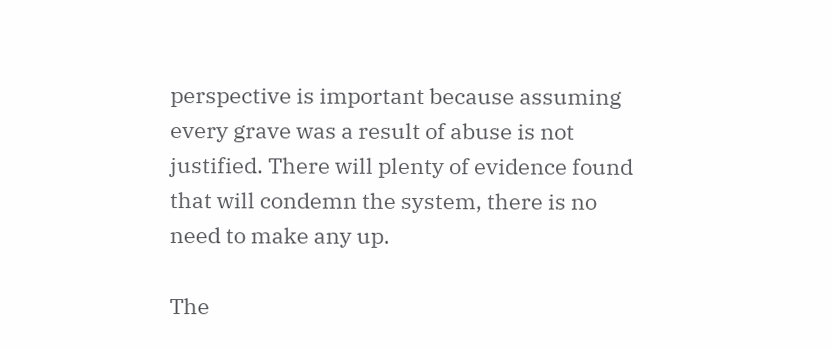perspective is important because assuming every grave was a result of abuse is not justified. There will plenty of evidence found that will condemn the system, there is no need to make any up.

The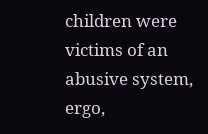children were victims of an abusive system, ergo,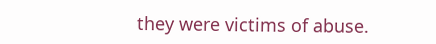they were victims of abuse.